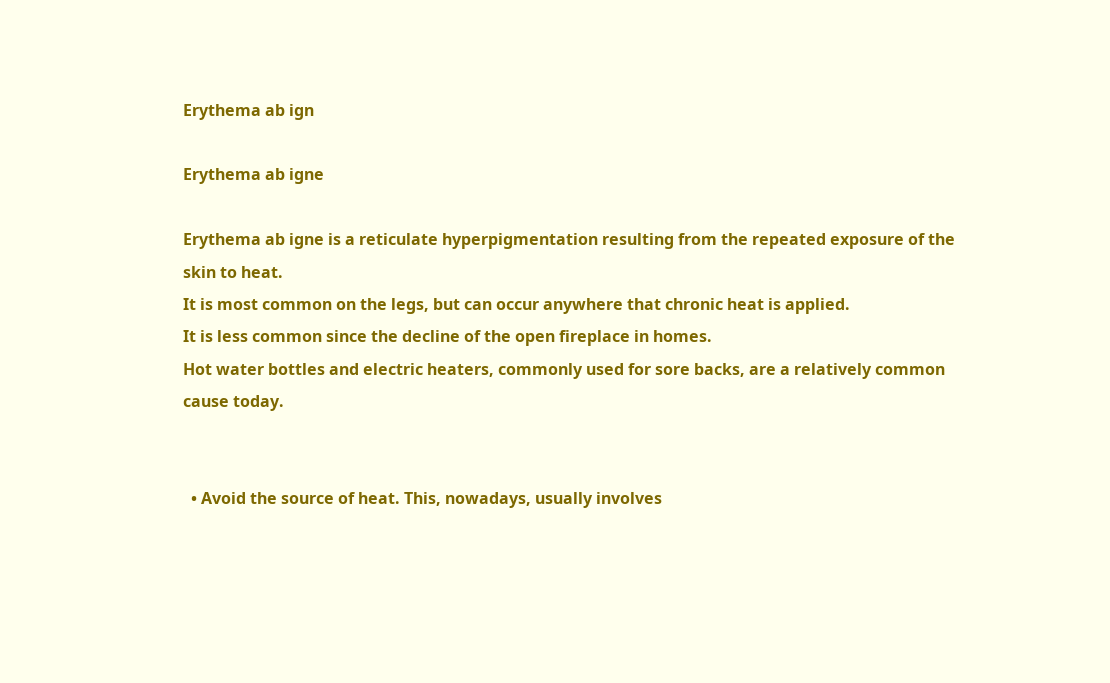Erythema ab ign

Erythema ab igne

Erythema ab igne is a reticulate hyperpigmentation resulting from the repeated exposure of the skin to heat.
It is most common on the legs, but can occur anywhere that chronic heat is applied.
It is less common since the decline of the open fireplace in homes.
Hot water bottles and electric heaters, commonly used for sore backs, are a relatively common cause today.


  • Avoid the source of heat. This, nowadays, usually involves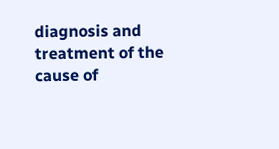diagnosis and treatment of the cause of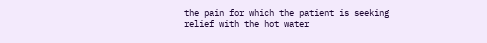the pain for which the patient is seeking relief with the hot water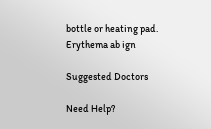bottle or heating pad.
Erythema ab ign

Suggested Doctors

Need Help?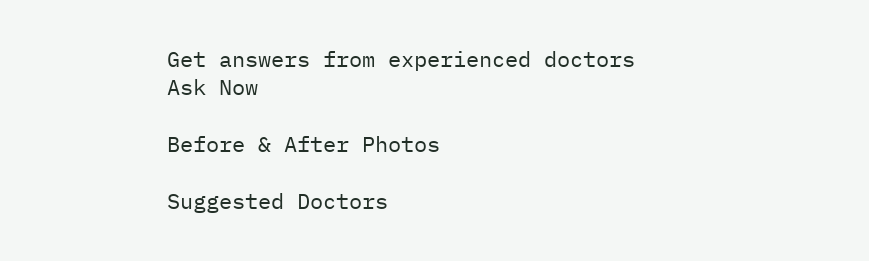Get answers from experienced doctors
Ask Now

Before & After Photos

Suggested Doctors